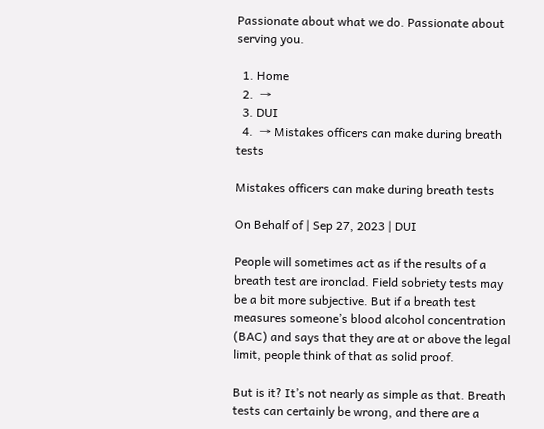Passionate about what we do. Passionate about serving you.

  1. Home
  2.  →
  3. DUI
  4.  → Mistakes officers can make during breath tests

Mistakes officers can make during breath tests

On Behalf of | Sep 27, 2023 | DUI

People will sometimes act as if the results of a breath test are ironclad. Field sobriety tests may be a bit more subjective. But if a breath test measures someone’s blood alcohol concentration (BAC) and says that they are at or above the legal limit, people think of that as solid proof.

But is it? It’s not nearly as simple as that. Breath tests can certainly be wrong, and there are a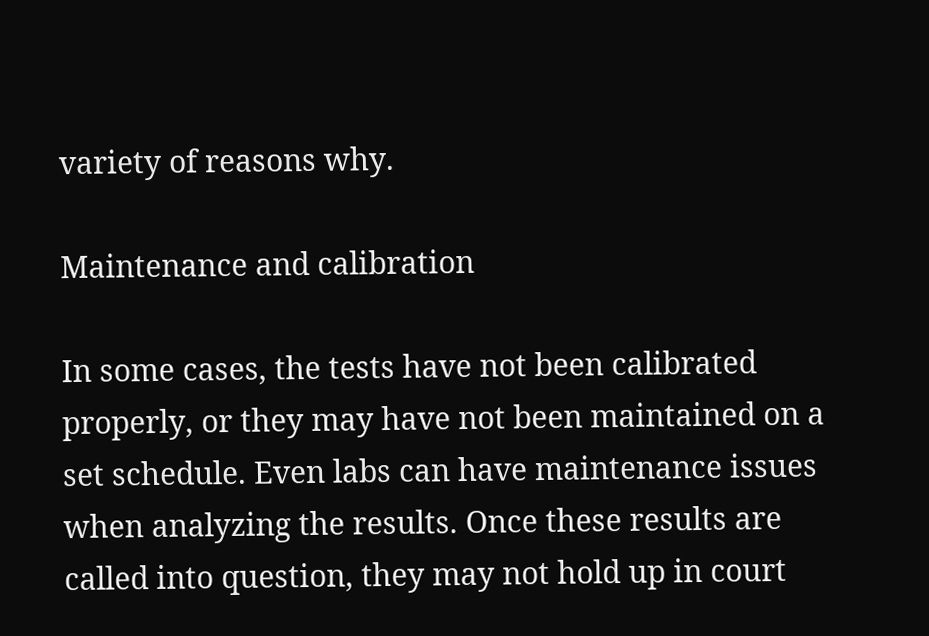variety of reasons why.

Maintenance and calibration

In some cases, the tests have not been calibrated properly, or they may have not been maintained on a set schedule. Even labs can have maintenance issues when analyzing the results. Once these results are called into question, they may not hold up in court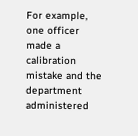For example, one officer made a calibration mistake and the department administered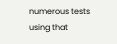numerous tests using that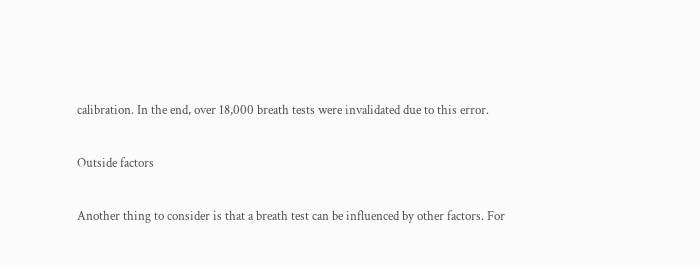calibration. In the end, over 18,000 breath tests were invalidated due to this error.

Outside factors

Another thing to consider is that a breath test can be influenced by other factors. For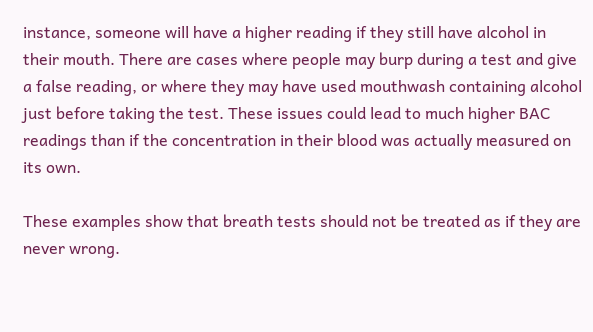instance, someone will have a higher reading if they still have alcohol in their mouth. There are cases where people may burp during a test and give a false reading, or where they may have used mouthwash containing alcohol just before taking the test. These issues could lead to much higher BAC readings than if the concentration in their blood was actually measured on its own.

These examples show that breath tests should not be treated as if they are never wrong.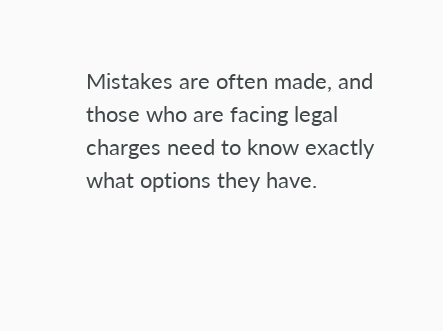Mistakes are often made, and those who are facing legal charges need to know exactly what options they have.